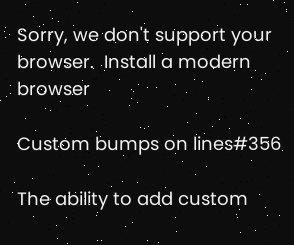Sorry, we don't support your browser.  Install a modern browser

Custom bumps on lines#356

The ability to add custom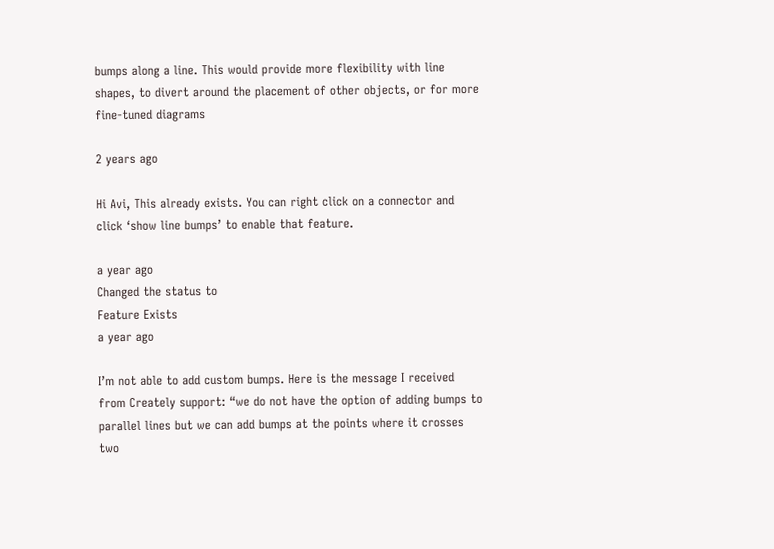bumps along a line. This would provide more flexibility with line shapes, to divert around the placement of other objects, or for more fine-tuned diagrams

2 years ago

Hi Avi, This already exists. You can right click on a connector and click ‘show line bumps’ to enable that feature.

a year ago
Changed the status to
Feature Exists
a year ago

I’m not able to add custom bumps. Here is the message I received from Creately support: “we do not have the option of adding bumps to parallel lines but we can add bumps at the points where it crosses two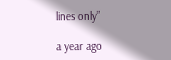lines only”

a year ago